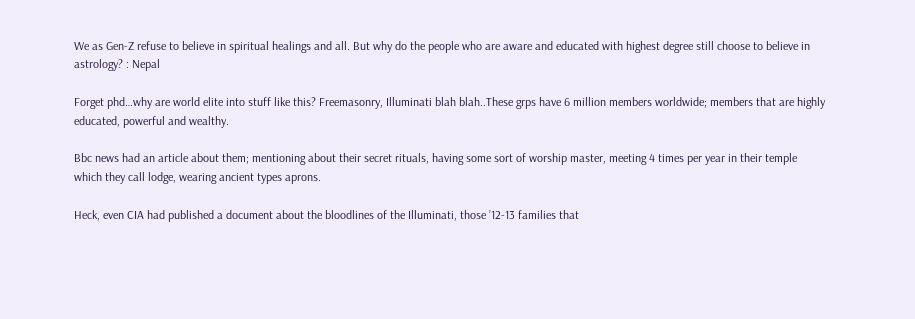We as Gen-Z refuse to believe in spiritual healings and all. But why do the people who are aware and educated with highest degree still choose to believe in astrology? : Nepal

Forget phd…why are world elite into stuff like this? Freemasonry, Illuminati blah blah..These grps have 6 million members worldwide; members that are highly educated, powerful and wealthy.

Bbc news had an article about them; mentioning about their secret rituals, having some sort of worship master, meeting 4 times per year in their temple which they call lodge, wearing ancient types aprons.

Heck, even CIA had published a document about the bloodlines of the Illuminati, those ’12-13 families that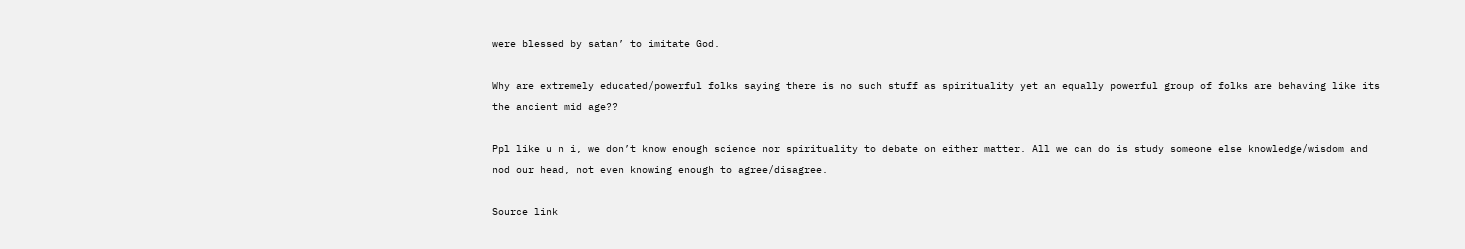were blessed by satan’ to imitate God.

Why are extremely educated/powerful folks saying there is no such stuff as spirituality yet an equally powerful group of folks are behaving like its the ancient mid age??

Ppl like u n i, we don’t know enough science nor spirituality to debate on either matter. All we can do is study someone else knowledge/wisdom and nod our head, not even knowing enough to agree/disagree.

Source link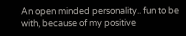An open minded personality.. fun to be with, because of my positive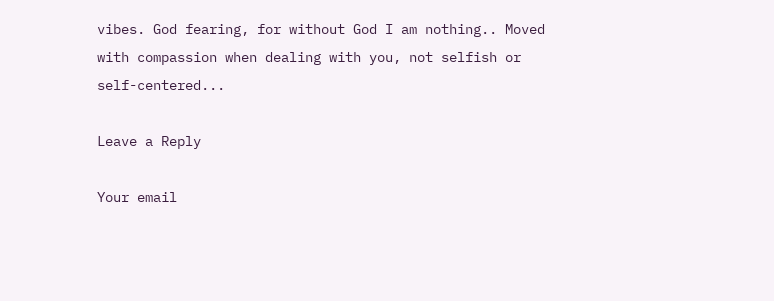vibes. God fearing, for without God I am nothing.. Moved with compassion when dealing with you, not selfish or self-centered...

Leave a Reply

Your email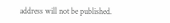address will not be published.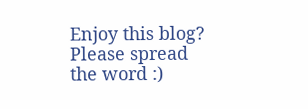Enjoy this blog? Please spread the word :)